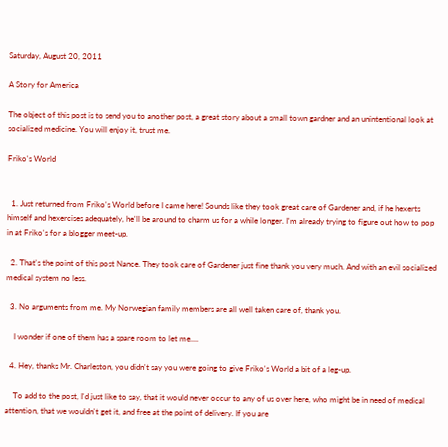Saturday, August 20, 2011

A Story for America

The object of this post is to send you to another post, a great story about a small town gardner and an unintentional look at socialized medicine. You will enjoy it, trust me.

Friko's World


  1. Just returned from Friko's World before I came here! Sounds like they took great care of Gardener and, if he hexerts himself and hexercises adequately, he'll be around to charm us for a while longer. I'm already trying to figure out how to pop in at Friko's for a blogger meet-up.

  2. That's the point of this post Nance. They took care of Gardener just fine thank you very much. And with an evil socialized medical system no less.

  3. No arguments from me. My Norwegian family members are all well taken care of, thank you.

    I wonder if one of them has a spare room to let me....

  4. Hey, thanks Mr. Charleston, you didn't say you were going to give Friko's World a bit of a leg-up.

    To add to the post, I'd just like to say, that it would never occur to any of us over here, who might be in need of medical attention, that we wouldn't get it, and free at the point of delivery. If you are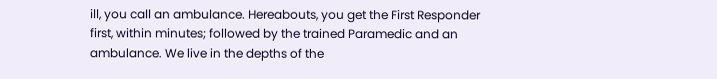ill, you call an ambulance. Hereabouts, you get the First Responder first, within minutes; followed by the trained Paramedic and an ambulance. We live in the depths of the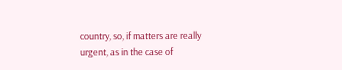country, so, if matters are really urgent, as in the case of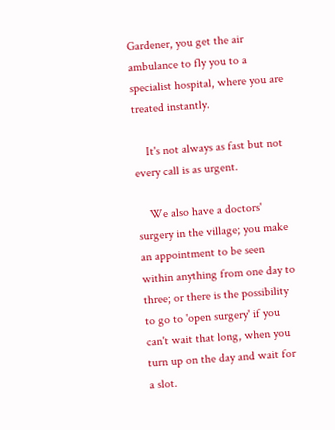Gardener, you get the air ambulance to fly you to a specialist hospital, where you are treated instantly.

    It's not always as fast but not every call is as urgent.

    We also have a doctors' surgery in the village; you make an appointment to be seen within anything from one day to three; or there is the possibility to go to 'open surgery' if you can't wait that long, when you turn up on the day and wait for a slot.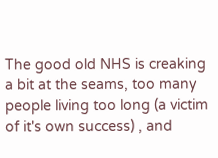The good old NHS is creaking a bit at the seams, too many people living too long (a victim of it's own success) , and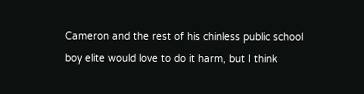Cameron and the rest of his chinless public school boy elite would love to do it harm, but I think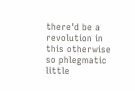there'd be a revolution in this otherwise so phlegmatic little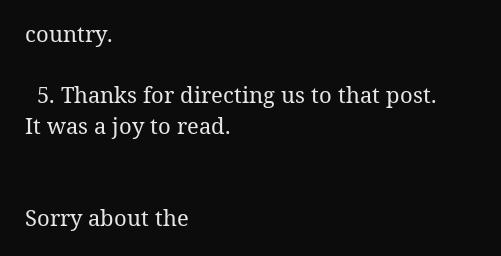country.

  5. Thanks for directing us to that post. It was a joy to read.


Sorry about the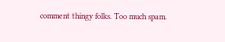comment thingy folks. Too much spam.